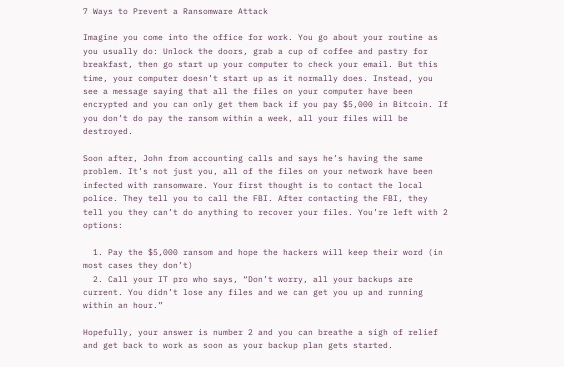7 Ways to Prevent a Ransomware Attack

Imagine you come into the office for work. You go about your routine as you usually do: Unlock the doors, grab a cup of coffee and pastry for breakfast, then go start up your computer to check your email. But this time, your computer doesn’t start up as it normally does. Instead, you see a message saying that all the files on your computer have been encrypted and you can only get them back if you pay $5,000 in Bitcoin. If you don’t do pay the ransom within a week, all your files will be destroyed.

Soon after, John from accounting calls and says he’s having the same problem. It’s not just you, all of the files on your network have been infected with ransomware. Your first thought is to contact the local police. They tell you to call the FBI. After contacting the FBI, they tell you they can’t do anything to recover your files. You’re left with 2 options:

  1. Pay the $5,000 ransom and hope the hackers will keep their word (in most cases they don’t)
  2. Call your IT pro who says, “Don’t worry, all your backups are current. You didn’t lose any files and we can get you up and running within an hour.”

Hopefully, your answer is number 2 and you can breathe a sigh of relief and get back to work as soon as your backup plan gets started.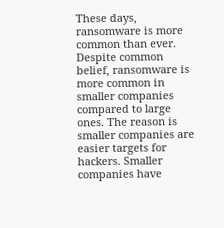These days, ransomware is more common than ever. Despite common belief, ransomware is more common in smaller companies compared to large ones. The reason is smaller companies are easier targets for hackers. Smaller companies have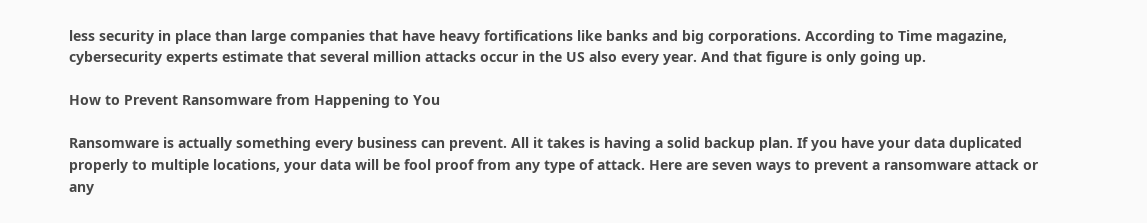less security in place than large companies that have heavy fortifications like banks and big corporations. According to Time magazine, cybersecurity experts estimate that several million attacks occur in the US also every year. And that figure is only going up.

How to Prevent Ransomware from Happening to You

Ransomware is actually something every business can prevent. All it takes is having a solid backup plan. If you have your data duplicated properly to multiple locations, your data will be fool proof from any type of attack. Here are seven ways to prevent a ransomware attack or any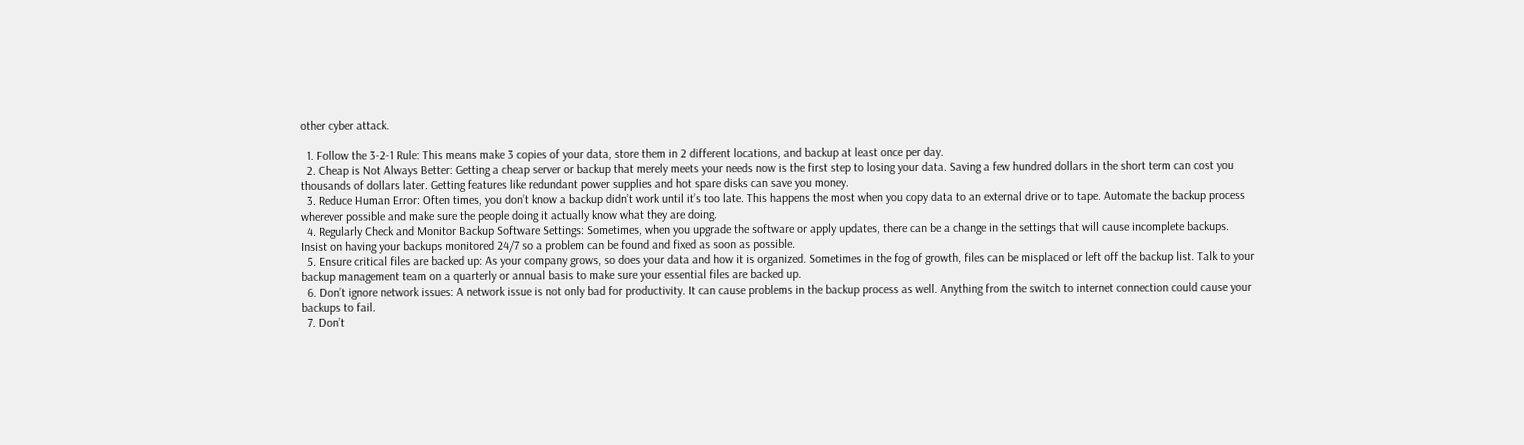other cyber attack.

  1. Follow the 3-2-1 Rule: This means make 3 copies of your data, store them in 2 different locations, and backup at least once per day.
  2. Cheap is Not Always Better: Getting a cheap server or backup that merely meets your needs now is the first step to losing your data. Saving a few hundred dollars in the short term can cost you thousands of dollars later. Getting features like redundant power supplies and hot spare disks can save you money.
  3. Reduce Human Error: Often times, you don’t know a backup didn’t work until it’s too late. This happens the most when you copy data to an external drive or to tape. Automate the backup process wherever possible and make sure the people doing it actually know what they are doing.
  4. Regularly Check and Monitor Backup Software Settings: Sometimes, when you upgrade the software or apply updates, there can be a change in the settings that will cause incomplete backups. Insist on having your backups monitored 24/7 so a problem can be found and fixed as soon as possible.
  5. Ensure critical files are backed up: As your company grows, so does your data and how it is organized. Sometimes in the fog of growth, files can be misplaced or left off the backup list. Talk to your backup management team on a quarterly or annual basis to make sure your essential files are backed up.
  6. Don’t ignore network issues: A network issue is not only bad for productivity. It can cause problems in the backup process as well. Anything from the switch to internet connection could cause your backups to fail.
  7. Don’t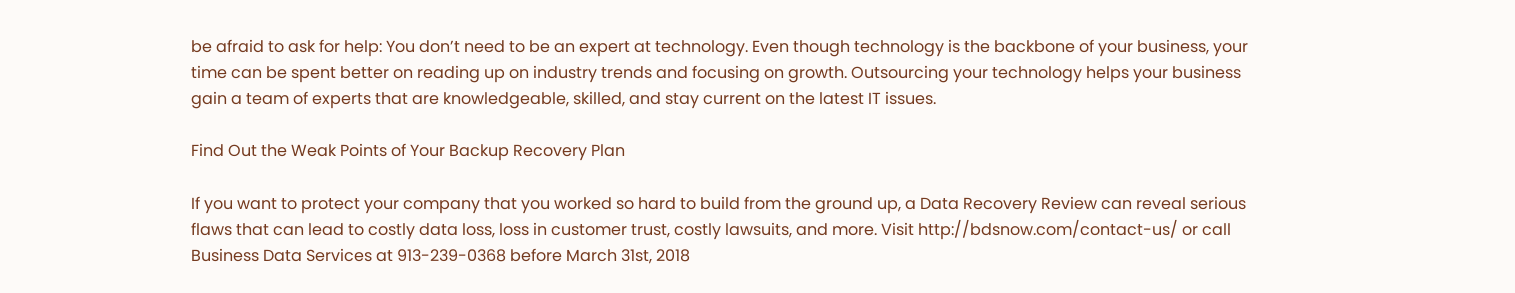be afraid to ask for help: You don’t need to be an expert at technology. Even though technology is the backbone of your business, your time can be spent better on reading up on industry trends and focusing on growth. Outsourcing your technology helps your business gain a team of experts that are knowledgeable, skilled, and stay current on the latest IT issues.

Find Out the Weak Points of Your Backup Recovery Plan

If you want to protect your company that you worked so hard to build from the ground up, a Data Recovery Review can reveal serious flaws that can lead to costly data loss, loss in customer trust, costly lawsuits, and more. Visit http://bdsnow.com/contact-us/ or call Business Data Services at 913-239-0368 before March 31st, 2018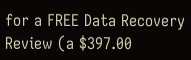for a FREE Data Recovery Review (a $397.00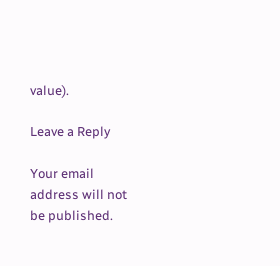value).

Leave a Reply

Your email address will not be published.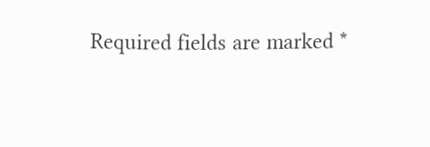Required fields are marked *